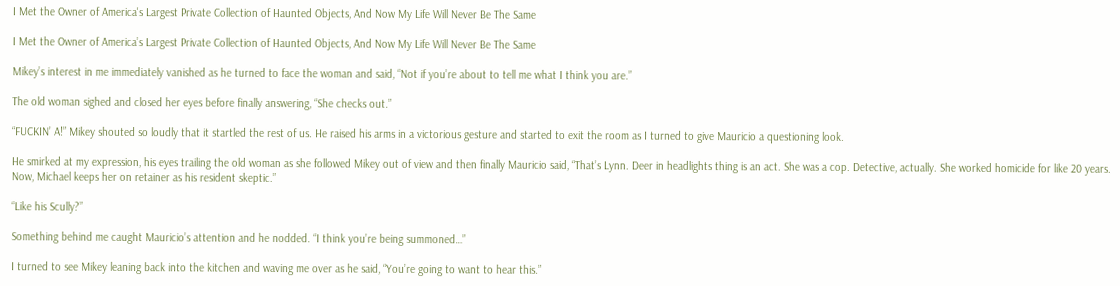I Met the Owner of America's Largest Private Collection of Haunted Objects, And Now My Life Will Never Be The Same

I Met the Owner of America’s Largest Private Collection of Haunted Objects, And Now My Life Will Never Be The Same

Mikey’s interest in me immediately vanished as he turned to face the woman and said, “Not if you’re about to tell me what I think you are.”

The old woman sighed and closed her eyes before finally answering, “She checks out.”

“FUCKIN’ A!” Mikey shouted so loudly that it startled the rest of us. He raised his arms in a victorious gesture and started to exit the room as I turned to give Mauricio a questioning look.

He smirked at my expression, his eyes trailing the old woman as she followed Mikey out of view and then finally Mauricio said, “That’s Lynn. Deer in headlights thing is an act. She was a cop. Detective, actually. She worked homicide for like 20 years. Now, Michael keeps her on retainer as his resident skeptic.”

“Like his Scully?”

Something behind me caught Mauricio’s attention and he nodded. “I think you’re being summoned…”

I turned to see Mikey leaning back into the kitchen and waving me over as he said, “You’re going to want to hear this.”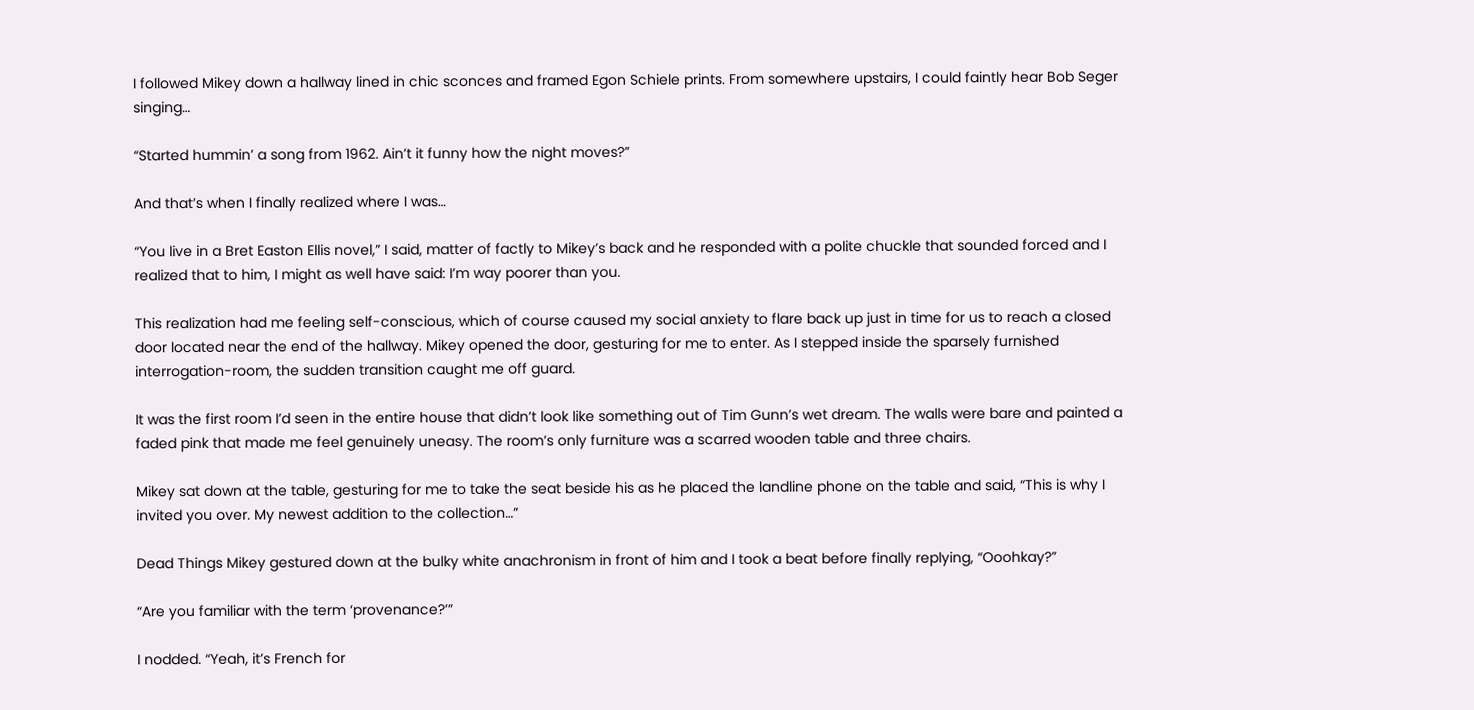I followed Mikey down a hallway lined in chic sconces and framed Egon Schiele prints. From somewhere upstairs, I could faintly hear Bob Seger singing…

“Started hummin’ a song from 1962. Ain’t it funny how the night moves?”

And that’s when I finally realized where I was…

“You live in a Bret Easton Ellis novel,” I said, matter of factly to Mikey’s back and he responded with a polite chuckle that sounded forced and I realized that to him, I might as well have said: I’m way poorer than you.

This realization had me feeling self-conscious, which of course caused my social anxiety to flare back up just in time for us to reach a closed door located near the end of the hallway. Mikey opened the door, gesturing for me to enter. As I stepped inside the sparsely furnished interrogation-room, the sudden transition caught me off guard.

It was the first room I’d seen in the entire house that didn’t look like something out of Tim Gunn’s wet dream. The walls were bare and painted a faded pink that made me feel genuinely uneasy. The room’s only furniture was a scarred wooden table and three chairs.

Mikey sat down at the table, gesturing for me to take the seat beside his as he placed the landline phone on the table and said, “This is why I invited you over. My newest addition to the collection…”

Dead Things Mikey gestured down at the bulky white anachronism in front of him and I took a beat before finally replying, “Ooohkay?”

“Are you familiar with the term ‘provenance?’”

I nodded. “Yeah, it’s French for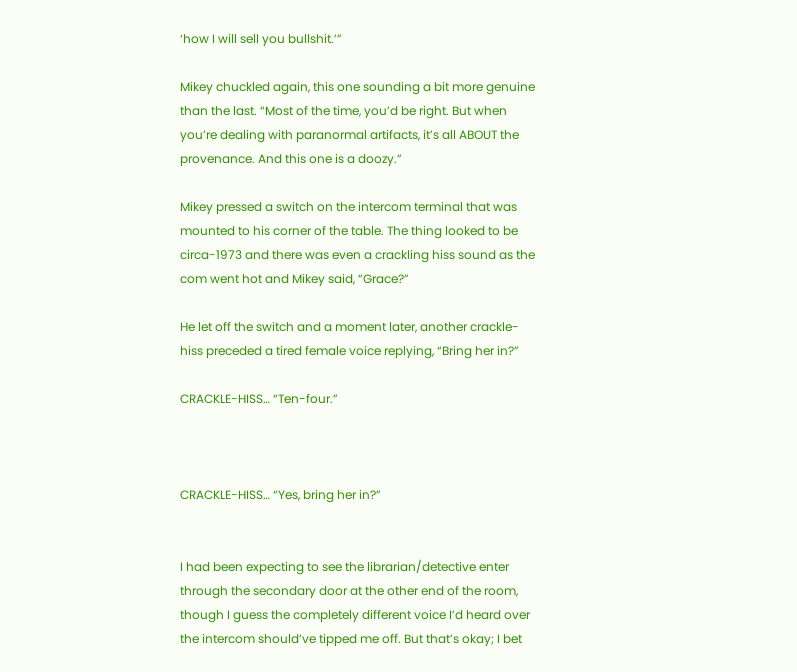‘how I will sell you bullshit.’”

Mikey chuckled again, this one sounding a bit more genuine than the last. “Most of the time, you’d be right. But when you’re dealing with paranormal artifacts, it’s all ABOUT the provenance. And this one is a doozy.”

Mikey pressed a switch on the intercom terminal that was mounted to his corner of the table. The thing looked to be circa-1973 and there was even a crackling hiss sound as the com went hot and Mikey said, “Grace?”

He let off the switch and a moment later, another crackle-hiss preceded a tired female voice replying, “Bring her in?”

CRACKLE-HISS… “Ten-four.”



CRACKLE-HISS… “Yes, bring her in?”


I had been expecting to see the librarian/detective enter through the secondary door at the other end of the room, though I guess the completely different voice I’d heard over the intercom should’ve tipped me off. But that’s okay; I bet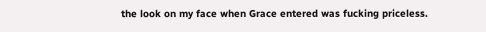the look on my face when Grace entered was fucking priceless.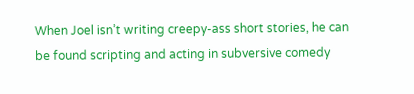When Joel isn’t writing creepy-ass short stories, he can be found scripting and acting in subversive comedy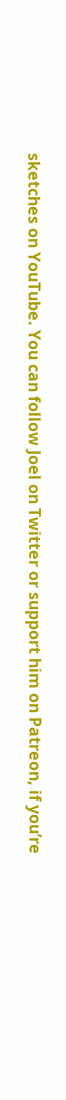sketches on YouTube. You can follow Joel on Twitter or support him on Patreon, if you’re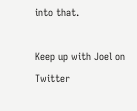into that.

Keep up with Joel on Twitter